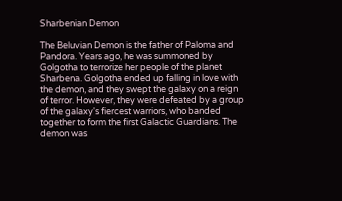Sharbenian Demon

The Beluvian Demon is the father of Paloma and Pandora. Years ago, he was summoned by Golgotha to terrorize her people of the planet Sharbena. Golgotha ended up falling in love with the demon, and they swept the galaxy on a reign of terror. However, they were defeated by a group of the galaxy's fiercest warriors, who banded together to form the first Galactic Guardians. The demon was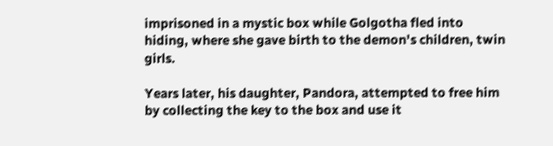imprisoned in a mystic box while Golgotha fled into hiding, where she gave birth to the demon's children, twin girls.

Years later, his daughter, Pandora, attempted to free him by collecting the key to the box and use it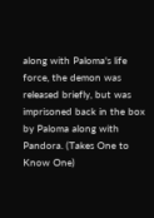along with Paloma's life force, the demon was released briefly, but was imprisoned back in the box by Paloma along with Pandora. (Takes One to Know One)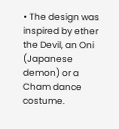• The design was inspired by ether the Devil, an Oni (Japanese demon) or a Cham dance costume.